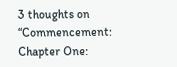3 thoughts on “Commencement: Chapter One: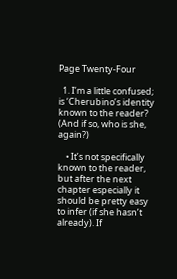Page Twenty-Four

  1. I’m a little confused; is ‘Cherubino’s identity known to the reader? (And if so, who is she, again?)

    • It’s not specifically known to the reader, but after the next chapter especially it should be pretty easy to infer (if she hasn’t already). If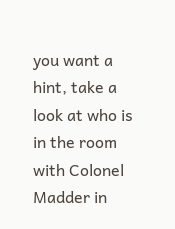you want a hint, take a look at who is in the room with Colonel Madder in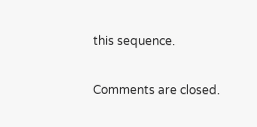this sequence.

Comments are closed.